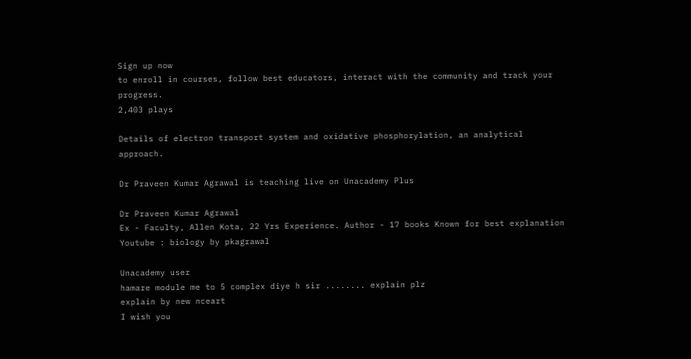Sign up now
to enroll in courses, follow best educators, interact with the community and track your progress.
2,403 plays

Details of electron transport system and oxidative phosphorylation, an analytical approach.

Dr Praveen Kumar Agrawal is teaching live on Unacademy Plus

Dr Praveen Kumar Agrawal
Ex - Faculty, Allen Kota, 22 Yrs Experience. Author - 17 books Known for best explanation Youtube : biology by pkagrawal

Unacademy user
hamare module me to 5 complex diye h sir ........ explain plz
explain by new nceart
I wish you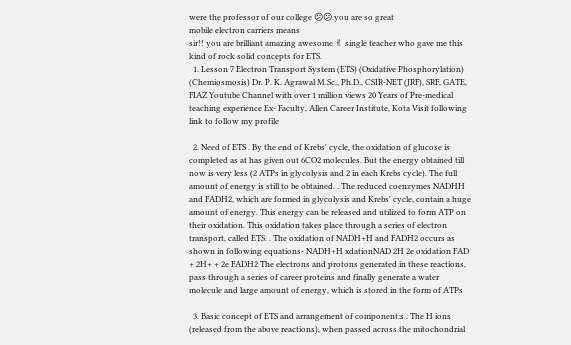were the professor of our college 😕😕.you are so great
mobile electron carriers means
sir!! you are brilliant amazing awesome ✌ single teacher who gave me this kind of rock solid concepts for ETS.
  1. Lesson 7 Electron Transport System (ETS) (Oxidative Phosphorylation) (Chemiosmosis) Dr. P. K. Agrawal M.Sc., Ph.D., CSIR-NET (JRF), SRF, GATE, FIAZ Youtube Channel with over 1 million views 20 Years of Pre-medical teaching experience Ex- Faculty, Allen Career Institute, Kota Visit following link to follow my profile

  2. Need of ETS . By the end of Krebs' cycle, the oxidation of glucose is completed as at has given out 6CO2 molecules. But the energy obtained till now is very less (2 ATPs in glycolysis and 2 in each Krebs cycle). The full amount of energy is still to be obtained. . The reduced coenzymes NADHH and FADH2, which are formed in glycolysis and Krebs' cycle, contain a huge amount of energy. This energy can be released and utilized to form ATP on their oxidation. This oxidation takes place through a series of electron transport, called ETS. . The oxidation of NADH+H and FADH2 occurs as shown in following equations- NADH+H xdationNAD 2H 2e oxidation FAD + 2H+ + 2e FADH2 The electrons and protons generated in these reactions, pass through a series of career proteins and finally generate a water molecule and large amount of energy, which is stored in the form of ATPs

  3. Basic concept of ETS and arrangement of component:s . The H ions (released from the above reactions), when passed across the mitochondrial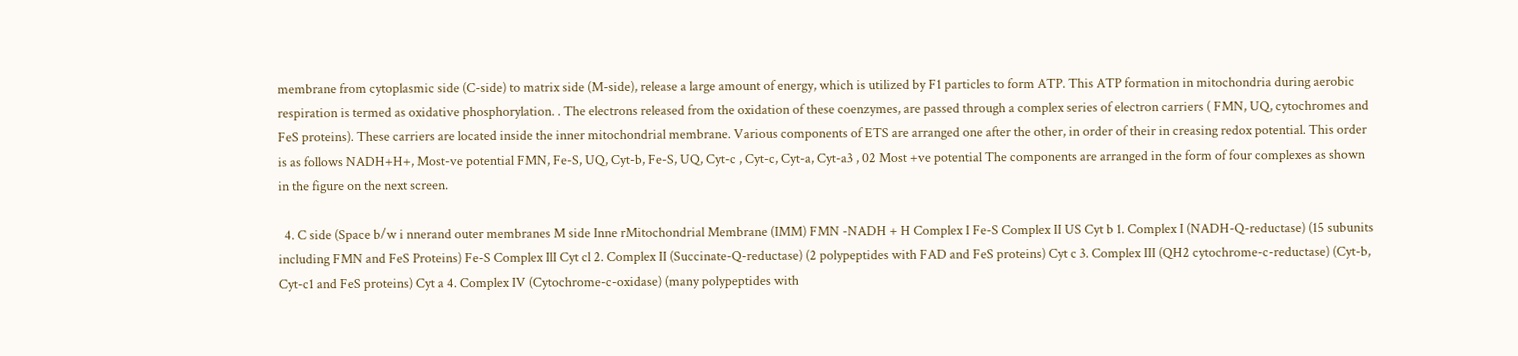membrane from cytoplasmic side (C-side) to matrix side (M-side), release a large amount of energy, which is utilized by F1 particles to form ATP. This ATP formation in mitochondria during aerobic respiration is termed as oxidative phosphorylation. . The electrons released from the oxidation of these coenzymes, are passed through a complex series of electron carriers ( FMN, UQ, cytochromes and FeS proteins). These carriers are located inside the inner mitochondrial membrane. Various components of ETS are arranged one after the other, in order of their in creasing redox potential. This order is as follows NADH+H+, Most-ve potential FMN, Fe-S, UQ, Cyt-b, Fe-S, UQ, Cyt-c , Cyt-c, Cyt-a, Cyt-a3 , 02 Most +ve potential The components are arranged in the form of four complexes as shown in the figure on the next screen.

  4. C side (Space b/w i nnerand outer membranes M side Inne rMitochondrial Membrane (IMM) FMN -NADH + H Complex I Fe-S Complex II US Cyt b 1. Complex I (NADH-Q-reductase) (15 subunits including FMN and FeS Proteins) Fe-S Complex IlI Cyt cl 2. Complex II (Succinate-Q-reductase) (2 polypeptides with FAD and FeS proteins) Cyt c 3. Complex III (QH2 cytochrome-c-reductase) (Cyt-b, Cyt-c1 and FeS proteins) Cyt a 4. Complex IV (Cytochrome-c-oxidase) (many polypeptides with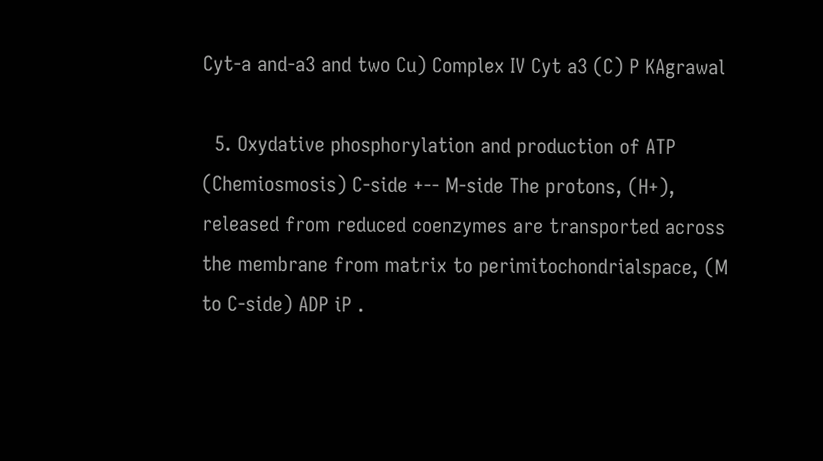Cyt-a and-a3 and two Cu) Complex IV Cyt a3 (C) P KAgrawal

  5. Oxydative phosphorylation and production of ATP (Chemiosmosis) C-side +-- M-side The protons, (H+), released from reduced coenzymes are transported across the membrane from matrix to perimitochondrialspace, (M to C-side) ADP iP .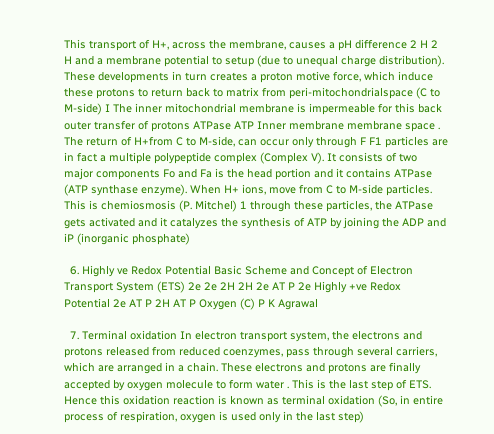This transport of H+, across the membrane, causes a pH difference 2 H 2 H and a membrane potential to setup (due to unequal charge distribution). These developments in turn creates a proton motive force, which induce these protons to return back to matrix from peri-mitochondrialspace (C to M-side) I The inner mitochondrial membrane is impermeable for this back outer transfer of protons ATPase ATP Inner membrane membrane space . The return of H+from C to M-side, can occur only through F F1 particles are in fact a multiple polypeptide complex (Complex V). It consists of two major components Fo and Fa is the head portion and it contains ATPase (ATP synthase enzyme). When H+ ions, move from C to M-side particles. This is chemiosmosis (P. Mitchel) 1 through these particles, the ATPase gets activated and it catalyzes the synthesis of ATP by joining the ADP and iP (inorganic phosphate)

  6. Highly ve Redox Potential Basic Scheme and Concept of Electron Transport System (ETS) 2e 2e 2H 2H 2e AT P 2e Highly +ve Redox Potential 2e AT P 2H AT P Oxygen (C) P K Agrawal

  7. Terminal oxidation In electron transport system, the electrons and protons released from reduced coenzymes, pass through several carriers, which are arranged in a chain. These electrons and protons are finally accepted by oxygen molecule to form water . This is the last step of ETS. Hence this oxidation reaction is known as terminal oxidation (So, in entire process of respiration, oxygen is used only in the last step)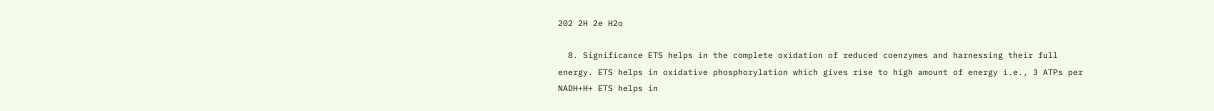202 2H 2e H2o

  8. Significance ETS helps in the complete oxidation of reduced coenzymes and harnessing their full energy. ETS helps in oxidative phosphorylation which gives rise to high amount of energy i.e., 3 ATPs per NADH+H+ ETS helps in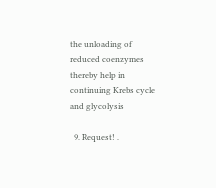the unloading of reduced coenzymes thereby help in continuing Krebs cycle and glycolysis

  9. Request! .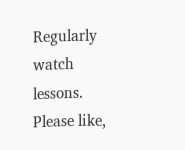Regularly watch lessons. Please like,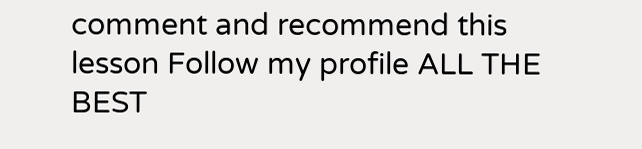comment and recommend this lesson Follow my profile ALL THE BEST